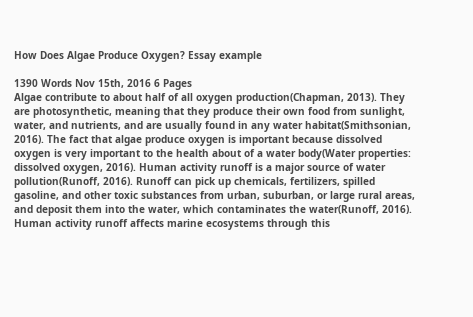How Does Algae Produce Oxygen? Essay example

1390 Words Nov 15th, 2016 6 Pages
Algae contribute to about half of all oxygen production(Chapman, 2013). They are photosynthetic, meaning that they produce their own food from sunlight, water, and nutrients, and are usually found in any water habitat(Smithsonian, 2016). The fact that algae produce oxygen is important because dissolved oxygen is very important to the health about of a water body(Water properties: dissolved oxygen, 2016). Human activity runoff is a major source of water pollution(Runoff, 2016). Runoff can pick up chemicals, fertilizers, spilled gasoline, and other toxic substances from urban, suburban, or large rural areas, and deposit them into the water, which contaminates the water(Runoff, 2016). Human activity runoff affects marine ecosystems through this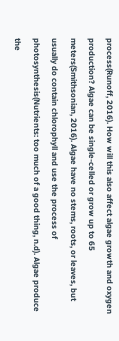process(Runoff, 2016). How will this also affect algae growth and oxygen production? Algae can be single-celled or grow up to 65 meters(Smithsonian, 2016). Algae have no stems, roots, or leaves, but usually do contain chlorophyll and use the process of photosynthesis(Nutrients: too much of a good thing, n.d). Algae produce the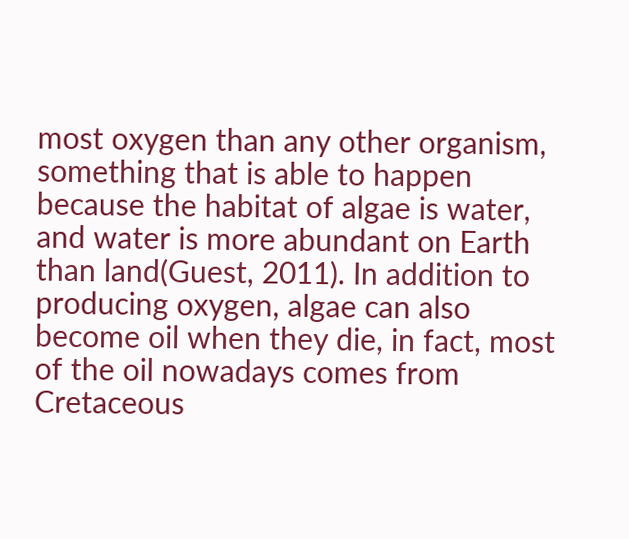most oxygen than any other organism, something that is able to happen because the habitat of algae is water, and water is more abundant on Earth than land(Guest, 2011). In addition to producing oxygen, algae can also become oil when they die, in fact, most of the oil nowadays comes from Cretaceous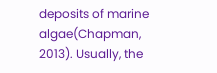deposits of marine algae(Chapman, 2013). Usually, the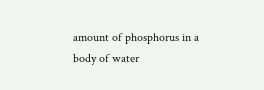amount of phosphorus in a body of water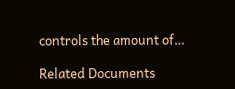controls the amount of…

Related Documents